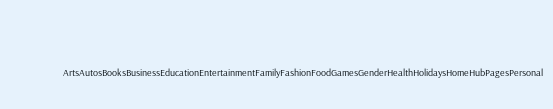ArtsAutosBooksBusinessEducationEntertainmentFamilyFashionFoodGamesGenderHealthHolidaysHomeHubPagesPersonal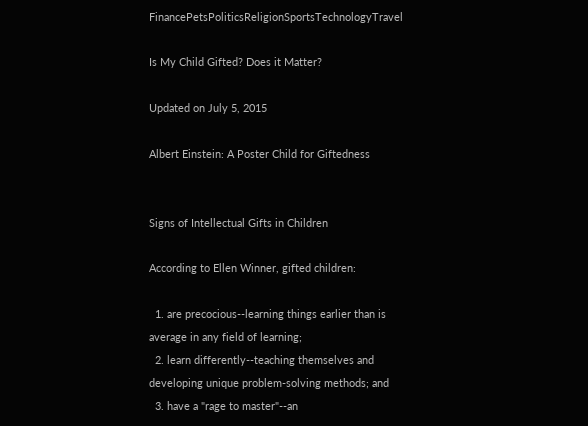FinancePetsPoliticsReligionSportsTechnologyTravel

Is My Child Gifted? Does it Matter?

Updated on July 5, 2015

Albert Einstein: A Poster Child for Giftedness


Signs of Intellectual Gifts in Children

According to Ellen Winner, gifted children:

  1. are precocious--learning things earlier than is average in any field of learning;
  2. learn differently--teaching themselves and developing unique problem-solving methods; and
  3. have a "rage to master"--an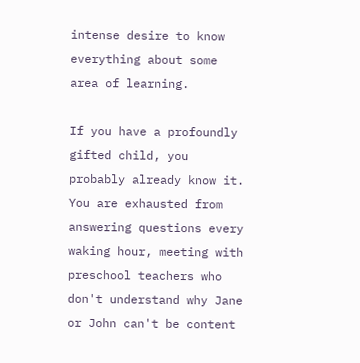intense desire to know everything about some area of learning.

If you have a profoundly gifted child, you probably already know it. You are exhausted from answering questions every waking hour, meeting with preschool teachers who don't understand why Jane or John can't be content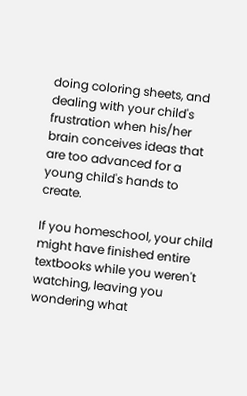doing coloring sheets, and dealing with your child's frustration when his/her brain conceives ideas that are too advanced for a young child's hands to create.

If you homeschool, your child might have finished entire textbooks while you weren't watching, leaving you wondering what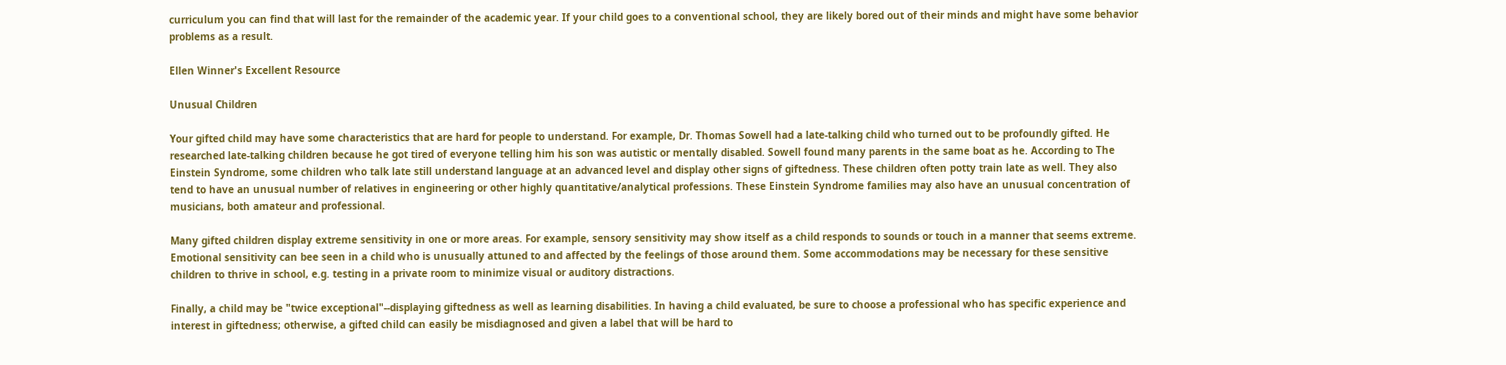curriculum you can find that will last for the remainder of the academic year. If your child goes to a conventional school, they are likely bored out of their minds and might have some behavior problems as a result.

Ellen Winner's Excellent Resource

Unusual Children

Your gifted child may have some characteristics that are hard for people to understand. For example, Dr. Thomas Sowell had a late-talking child who turned out to be profoundly gifted. He researched late-talking children because he got tired of everyone telling him his son was autistic or mentally disabled. Sowell found many parents in the same boat as he. According to The Einstein Syndrome, some children who talk late still understand language at an advanced level and display other signs of giftedness. These children often potty train late as well. They also tend to have an unusual number of relatives in engineering or other highly quantitative/analytical professions. These Einstein Syndrome families may also have an unusual concentration of musicians, both amateur and professional.

Many gifted children display extreme sensitivity in one or more areas. For example, sensory sensitivity may show itself as a child responds to sounds or touch in a manner that seems extreme. Emotional sensitivity can bee seen in a child who is unusually attuned to and affected by the feelings of those around them. Some accommodations may be necessary for these sensitive children to thrive in school, e.g. testing in a private room to minimize visual or auditory distractions.

Finally, a child may be "twice exceptional"--displaying giftedness as well as learning disabilities. In having a child evaluated, be sure to choose a professional who has specific experience and interest in giftedness; otherwise, a gifted child can easily be misdiagnosed and given a label that will be hard to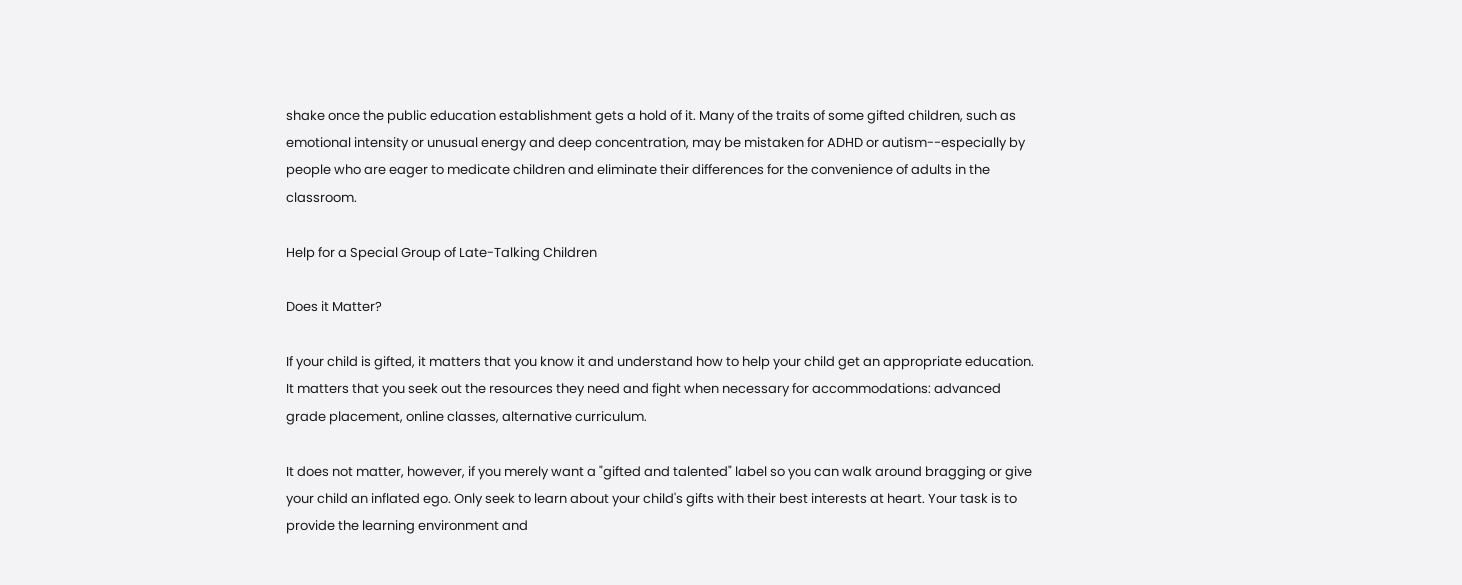shake once the public education establishment gets a hold of it. Many of the traits of some gifted children, such as emotional intensity or unusual energy and deep concentration, may be mistaken for ADHD or autism--especially by people who are eager to medicate children and eliminate their differences for the convenience of adults in the classroom.

Help for a Special Group of Late-Talking Children

Does it Matter?

If your child is gifted, it matters that you know it and understand how to help your child get an appropriate education. It matters that you seek out the resources they need and fight when necessary for accommodations: advanced grade placement, online classes, alternative curriculum.

It does not matter, however, if you merely want a "gifted and talented" label so you can walk around bragging or give your child an inflated ego. Only seek to learn about your child's gifts with their best interests at heart. Your task is to provide the learning environment and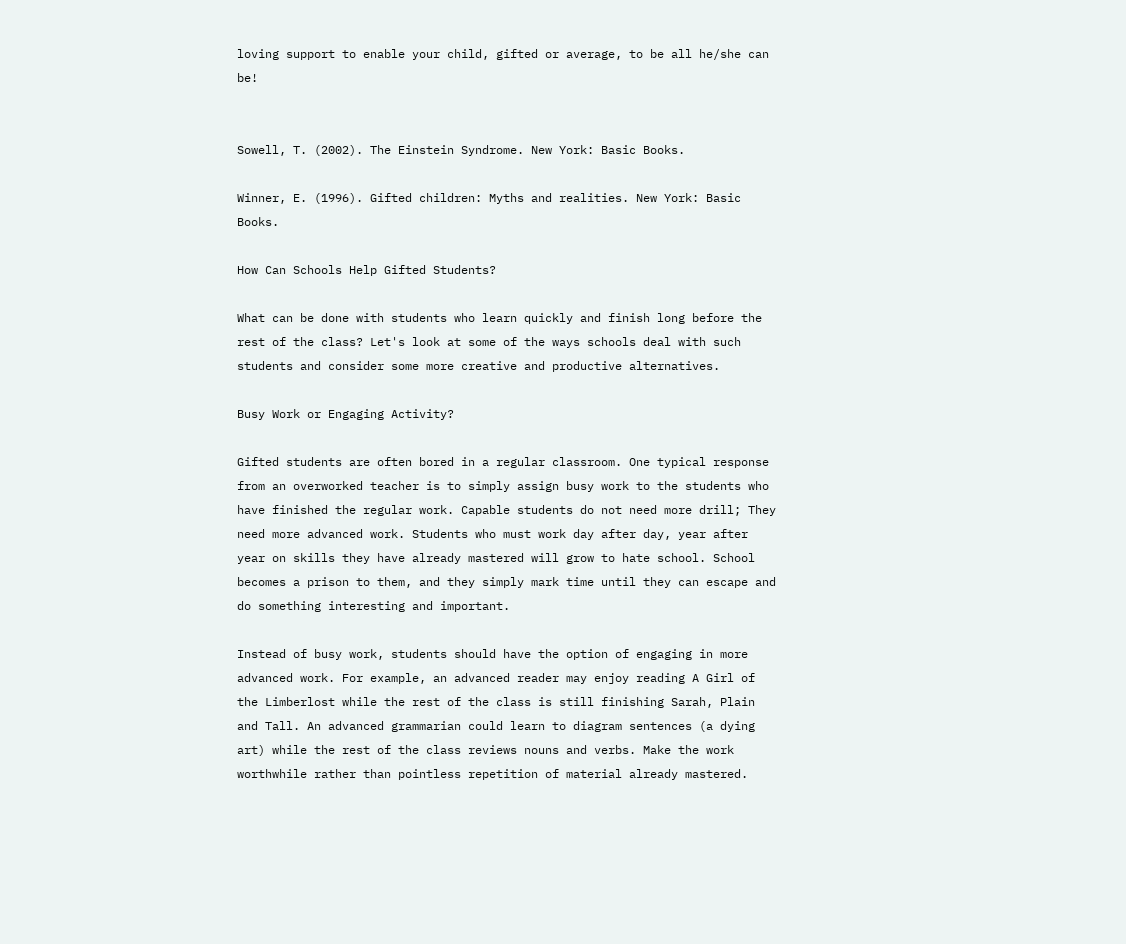loving support to enable your child, gifted or average, to be all he/she can be!


Sowell, T. (2002). The Einstein Syndrome. New York: Basic Books.

Winner, E. (1996). Gifted children: Myths and realities. New York: Basic Books.

How Can Schools Help Gifted Students?

What can be done with students who learn quickly and finish long before the rest of the class? Let's look at some of the ways schools deal with such students and consider some more creative and productive alternatives.

Busy Work or Engaging Activity?

Gifted students are often bored in a regular classroom. One typical response from an overworked teacher is to simply assign busy work to the students who have finished the regular work. Capable students do not need more drill; They need more advanced work. Students who must work day after day, year after year on skills they have already mastered will grow to hate school. School becomes a prison to them, and they simply mark time until they can escape and do something interesting and important.

Instead of busy work, students should have the option of engaging in more advanced work. For example, an advanced reader may enjoy reading A Girl of the Limberlost while the rest of the class is still finishing Sarah, Plain and Tall. An advanced grammarian could learn to diagram sentences (a dying art) while the rest of the class reviews nouns and verbs. Make the work worthwhile rather than pointless repetition of material already mastered.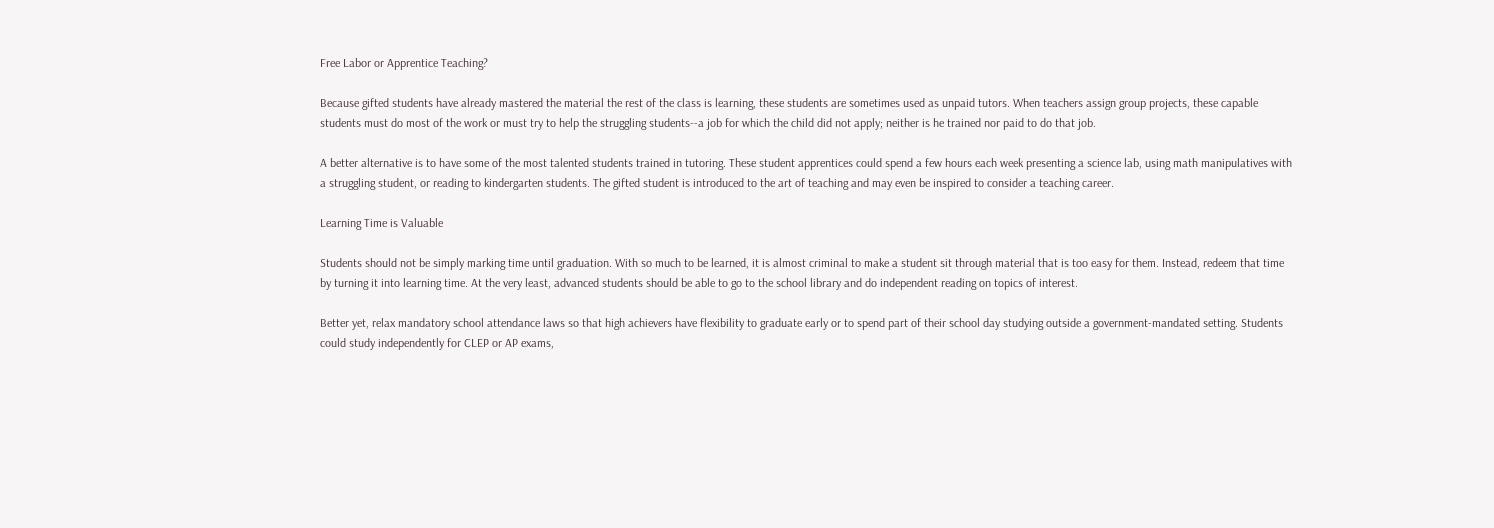Free Labor or Apprentice Teaching?

Because gifted students have already mastered the material the rest of the class is learning, these students are sometimes used as unpaid tutors. When teachers assign group projects, these capable students must do most of the work or must try to help the struggling students--a job for which the child did not apply; neither is he trained nor paid to do that job.

A better alternative is to have some of the most talented students trained in tutoring. These student apprentices could spend a few hours each week presenting a science lab, using math manipulatives with a struggling student, or reading to kindergarten students. The gifted student is introduced to the art of teaching and may even be inspired to consider a teaching career.

Learning Time is Valuable

Students should not be simply marking time until graduation. With so much to be learned, it is almost criminal to make a student sit through material that is too easy for them. Instead, redeem that time by turning it into learning time. At the very least, advanced students should be able to go to the school library and do independent reading on topics of interest.

Better yet, relax mandatory school attendance laws so that high achievers have flexibility to graduate early or to spend part of their school day studying outside a government-mandated setting. Students could study independently for CLEP or AP exams,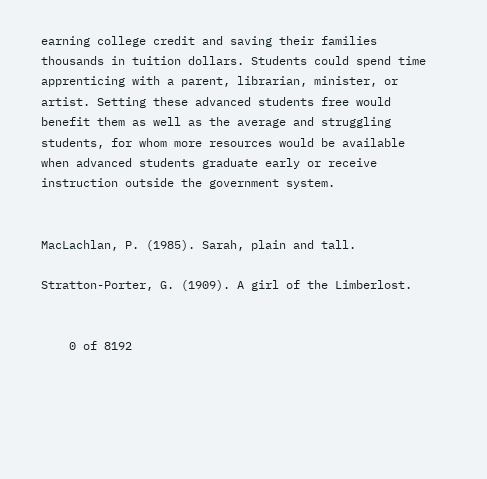earning college credit and saving their families thousands in tuition dollars. Students could spend time apprenticing with a parent, librarian, minister, or artist. Setting these advanced students free would benefit them as well as the average and struggling students, for whom more resources would be available when advanced students graduate early or receive instruction outside the government system.


MacLachlan, P. (1985). Sarah, plain and tall.

Stratton-Porter, G. (1909). A girl of the Limberlost.


    0 of 8192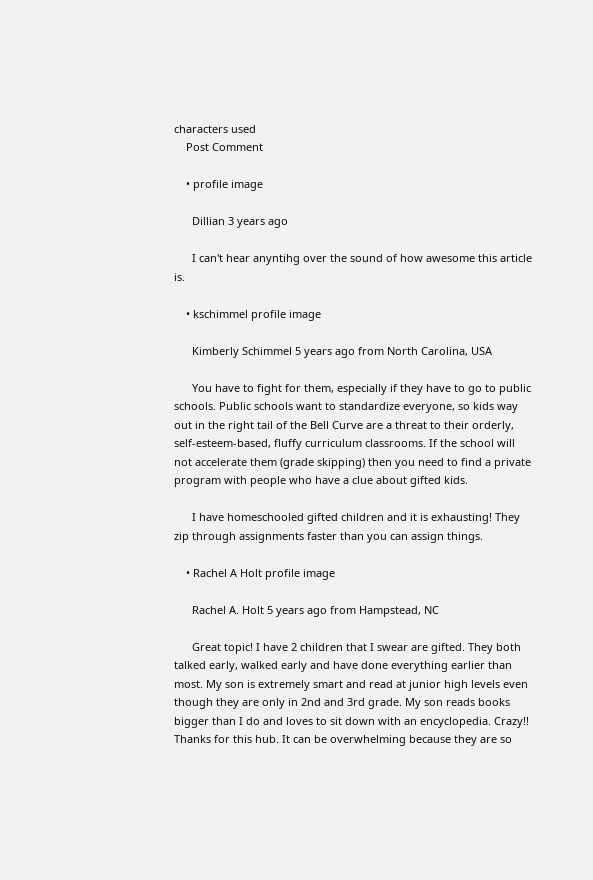characters used
    Post Comment

    • profile image

      Dillian 3 years ago

      I can't hear anyntihg over the sound of how awesome this article is.

    • kschimmel profile image

      Kimberly Schimmel 5 years ago from North Carolina, USA

      You have to fight for them, especially if they have to go to public schools. Public schools want to standardize everyone, so kids way out in the right tail of the Bell Curve are a threat to their orderly, self-esteem-based, fluffy curriculum classrooms. If the school will not accelerate them (grade skipping) then you need to find a private program with people who have a clue about gifted kids.

      I have homeschooled gifted children and it is exhausting! They zip through assignments faster than you can assign things.

    • Rachel A Holt profile image

      Rachel A. Holt 5 years ago from Hampstead, NC

      Great topic! I have 2 children that I swear are gifted. They both talked early, walked early and have done everything earlier than most. My son is extremely smart and read at junior high levels even though they are only in 2nd and 3rd grade. My son reads books bigger than I do and loves to sit down with an encyclopedia. Crazy!! Thanks for this hub. It can be overwhelming because they are so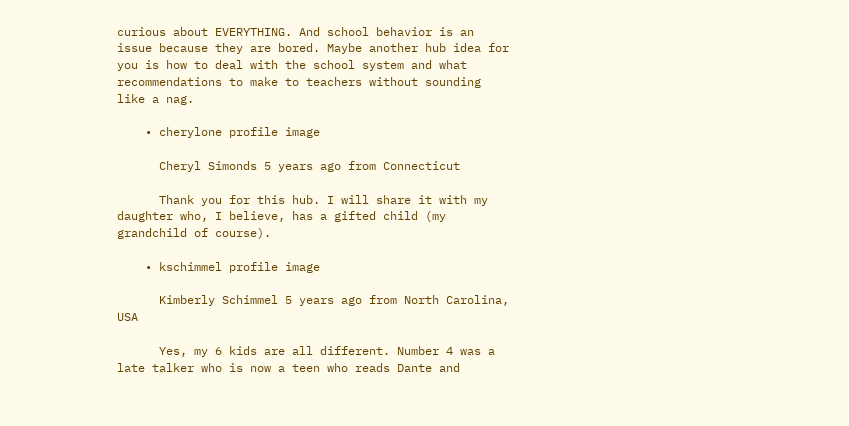curious about EVERYTHING. And school behavior is an issue because they are bored. Maybe another hub idea for you is how to deal with the school system and what recommendations to make to teachers without sounding like a nag.

    • cherylone profile image

      Cheryl Simonds 5 years ago from Connecticut

      Thank you for this hub. I will share it with my daughter who, I believe, has a gifted child (my grandchild of course).

    • kschimmel profile image

      Kimberly Schimmel 5 years ago from North Carolina, USA

      Yes, my 6 kids are all different. Number 4 was a late talker who is now a teen who reads Dante and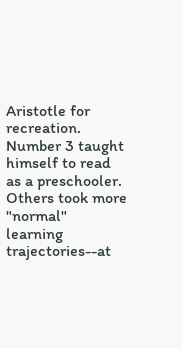Aristotle for recreation. Number 3 taught himself to read as a preschooler. Others took more "normal" learning trajectories--at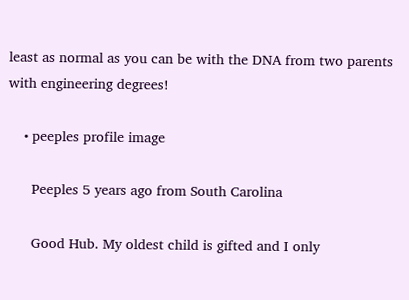least as normal as you can be with the DNA from two parents with engineering degrees!

    • peeples profile image

      Peeples 5 years ago from South Carolina

      Good Hub. My oldest child is gifted and I only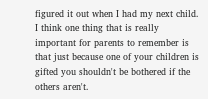figured it out when I had my next child. I think one thing that is really important for parents to remember is that just because one of your children is gifted you shouldn't be bothered if the others aren't.